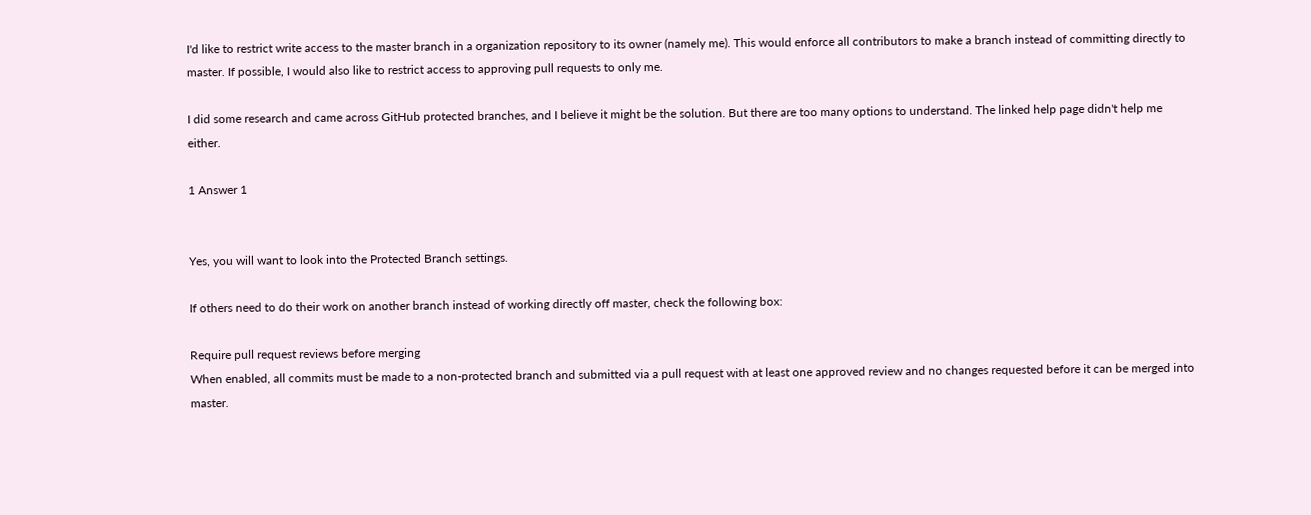I'd like to restrict write access to the master branch in a organization repository to its owner (namely me). This would enforce all contributors to make a branch instead of committing directly to master. If possible, I would also like to restrict access to approving pull requests to only me.

I did some research and came across GitHub protected branches, and I believe it might be the solution. But there are too many options to understand. The linked help page didn't help me either.

1 Answer 1


Yes, you will want to look into the Protected Branch settings.

If others need to do their work on another branch instead of working directly off master, check the following box:

Require pull request reviews before merging
When enabled, all commits must be made to a non-protected branch and submitted via a pull request with at least one approved review and no changes requested before it can be merged into master.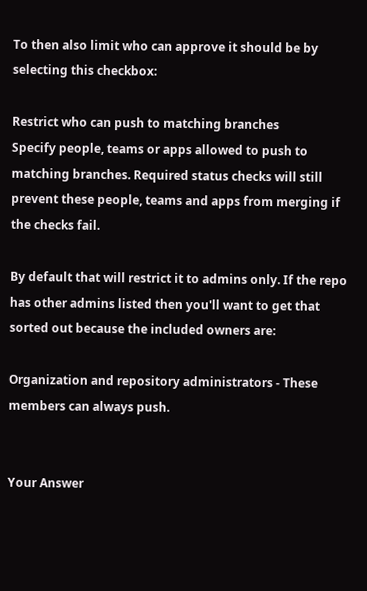To then also limit who can approve it should be by selecting this checkbox:

Restrict who can push to matching branches
Specify people, teams or apps allowed to push to matching branches. Required status checks will still prevent these people, teams and apps from merging if the checks fail.

By default that will restrict it to admins only. If the repo has other admins listed then you'll want to get that sorted out because the included owners are:

Organization and repository administrators - These members can always push.


Your Answer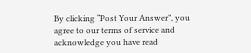By clicking “Post Your Answer”, you agree to our terms of service and acknowledge you have read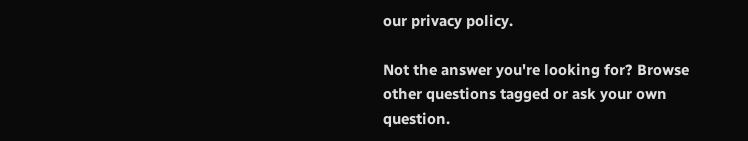our privacy policy.

Not the answer you're looking for? Browse other questions tagged or ask your own question.